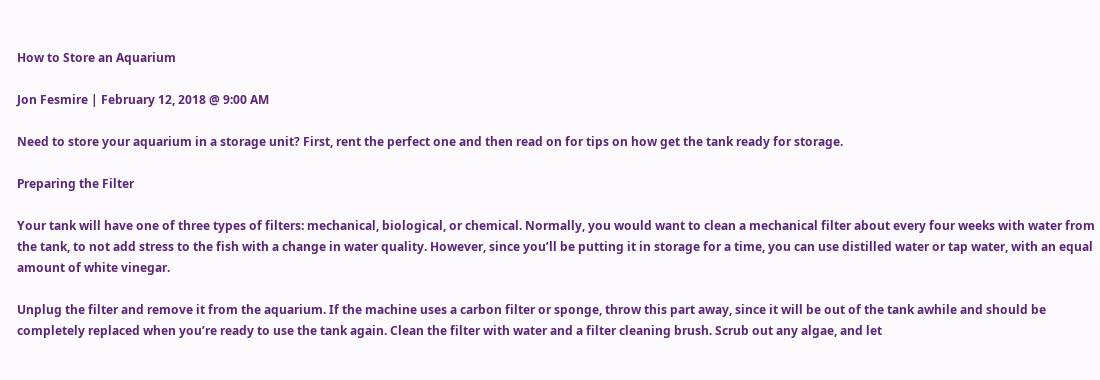How to Store an Aquarium

Jon Fesmire | February 12, 2018 @ 9:00 AM

Need to store your aquarium in a storage unit? First, rent the perfect one and then read on for tips on how get the tank ready for storage.

Preparing the Filter

Your tank will have one of three types of filters: mechanical, biological, or chemical. Normally, you would want to clean a mechanical filter about every four weeks with water from the tank, to not add stress to the fish with a change in water quality. However, since you’ll be putting it in storage for a time, you can use distilled water or tap water, with an equal amount of white vinegar.

Unplug the filter and remove it from the aquarium. If the machine uses a carbon filter or sponge, throw this part away, since it will be out of the tank awhile and should be completely replaced when you’re ready to use the tank again. Clean the filter with water and a filter cleaning brush. Scrub out any algae, and let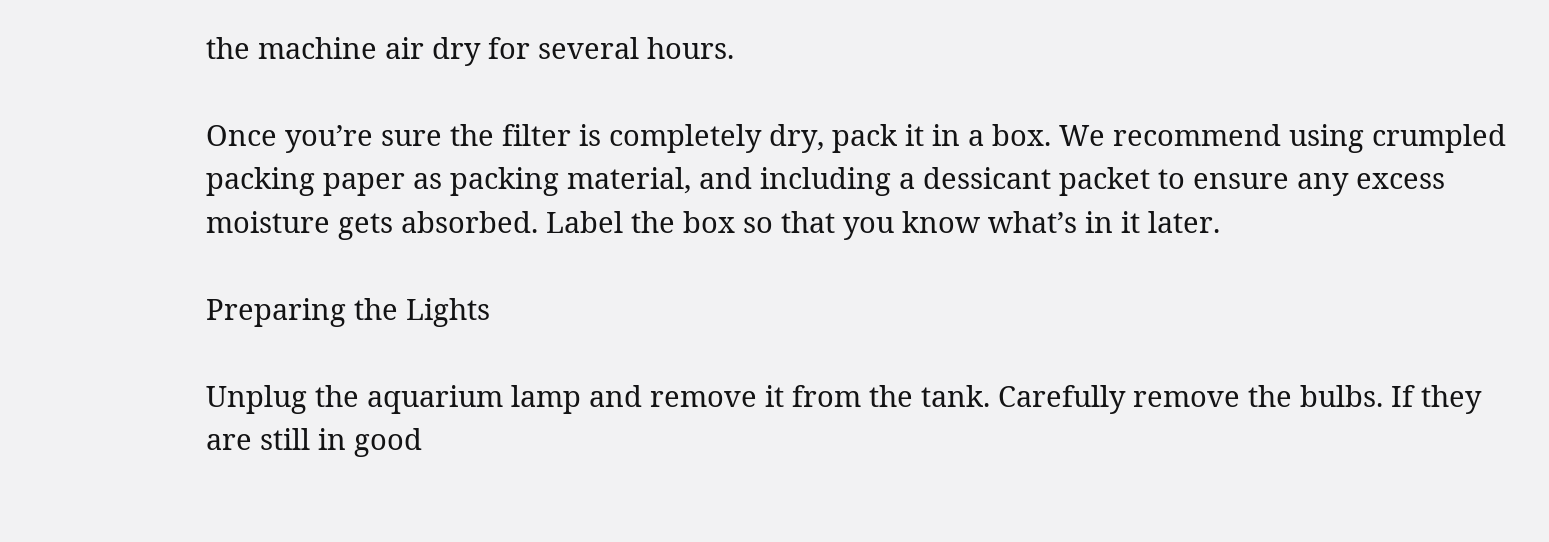the machine air dry for several hours.

Once you’re sure the filter is completely dry, pack it in a box. We recommend using crumpled packing paper as packing material, and including a dessicant packet to ensure any excess moisture gets absorbed. Label the box so that you know what’s in it later.

Preparing the Lights

Unplug the aquarium lamp and remove it from the tank. Carefully remove the bulbs. If they are still in good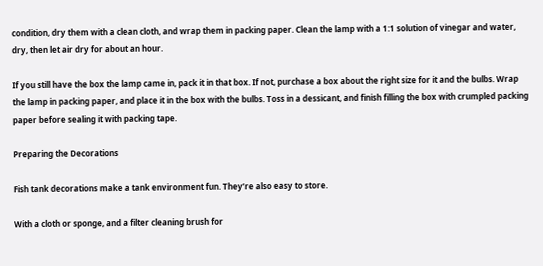condition, dry them with a clean cloth, and wrap them in packing paper. Clean the lamp with a 1:1 solution of vinegar and water, dry, then let air dry for about an hour.

If you still have the box the lamp came in, pack it in that box. If not, purchase a box about the right size for it and the bulbs. Wrap the lamp in packing paper, and place it in the box with the bulbs. Toss in a dessicant, and finish filling the box with crumpled packing paper before sealing it with packing tape.

Preparing the Decorations

Fish tank decorations make a tank environment fun. They’re also easy to store.

With a cloth or sponge, and a filter cleaning brush for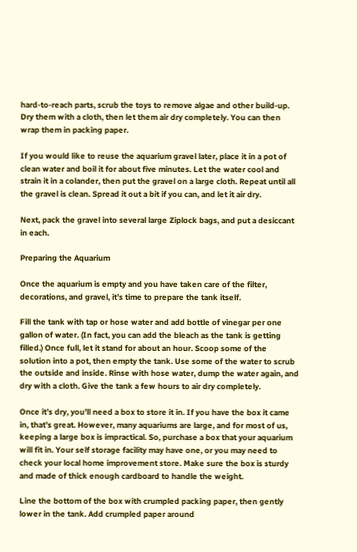hard-to-reach parts, scrub the toys to remove algae and other build-up. Dry them with a cloth, then let them air dry completely. You can then wrap them in packing paper.

If you would like to reuse the aquarium gravel later, place it in a pot of clean water and boil it for about five minutes. Let the water cool and strain it in a colander, then put the gravel on a large cloth. Repeat until all the gravel is clean. Spread it out a bit if you can, and let it air dry.

Next, pack the gravel into several large Ziplock bags, and put a desiccant in each.

Preparing the Aquarium

Once the aquarium is empty and you have taken care of the filter, decorations, and gravel, it’s time to prepare the tank itself.

Fill the tank with tap or hose water and add bottle of vinegar per one gallon of water. (In fact, you can add the bleach as the tank is getting filled.) Once full, let it stand for about an hour. Scoop some of the solution into a pot, then empty the tank. Use some of the water to scrub the outside and inside. Rinse with hose water, dump the water again, and dry with a cloth. Give the tank a few hours to air dry completely.

Once it’s dry, you’ll need a box to store it in. If you have the box it came in, that’s great. However, many aquariums are large, and for most of us, keeping a large box is impractical. So, purchase a box that your aquarium will fit in. Your self storage facility may have one, or you may need to check your local home improvement store. Make sure the box is sturdy and made of thick enough cardboard to handle the weight.

Line the bottom of the box with crumpled packing paper, then gently lower in the tank. Add crumpled paper around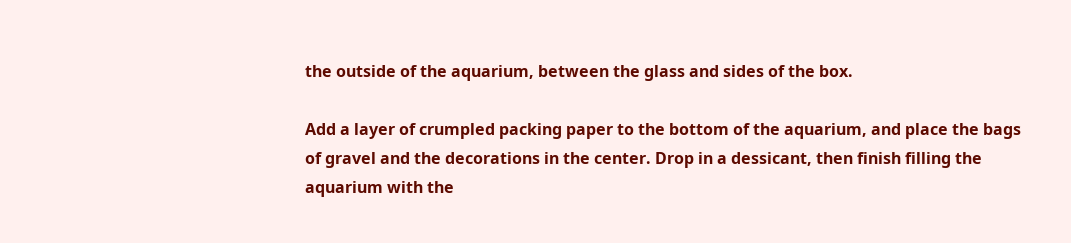the outside of the aquarium, between the glass and sides of the box.

Add a layer of crumpled packing paper to the bottom of the aquarium, and place the bags of gravel and the decorations in the center. Drop in a dessicant, then finish filling the aquarium with the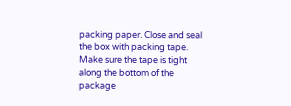packing paper. Close and seal the box with packing tape. Make sure the tape is tight along the bottom of the package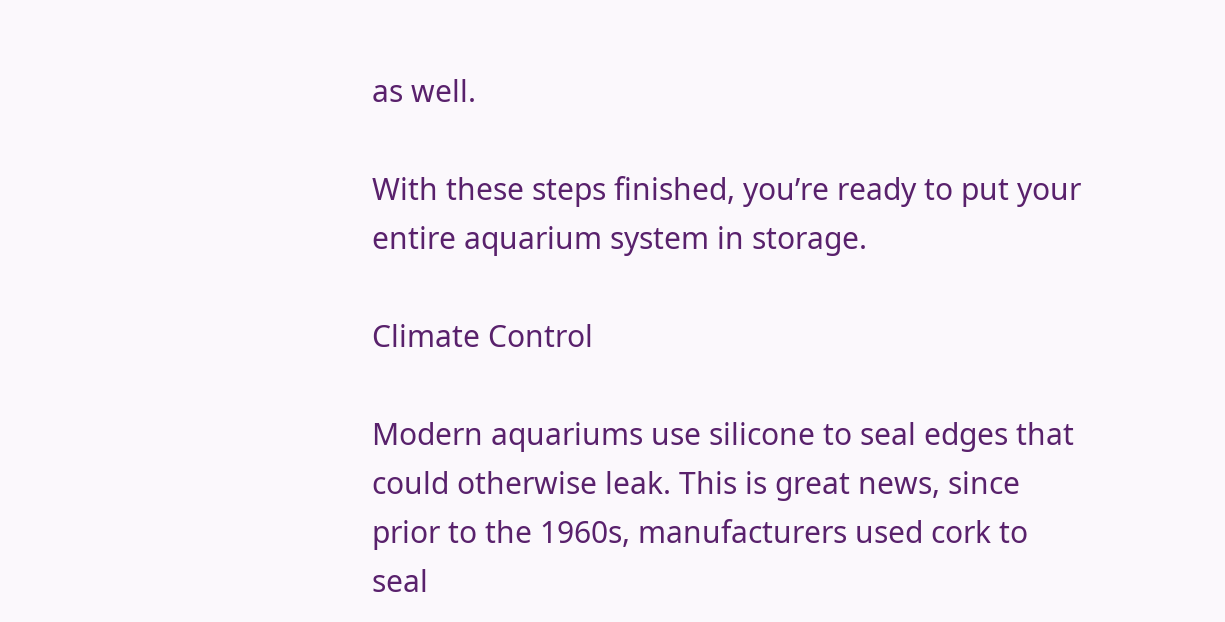as well.

With these steps finished, you’re ready to put your entire aquarium system in storage.

Climate Control

Modern aquariums use silicone to seal edges that could otherwise leak. This is great news, since prior to the 1960s, manufacturers used cork to seal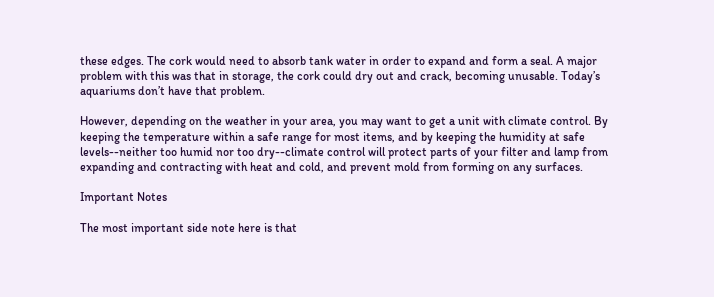these edges. The cork would need to absorb tank water in order to expand and form a seal. A major problem with this was that in storage, the cork could dry out and crack, becoming unusable. Today’s aquariums don’t have that problem.

However, depending on the weather in your area, you may want to get a unit with climate control. By keeping the temperature within a safe range for most items, and by keeping the humidity at safe levels--neither too humid nor too dry--climate control will protect parts of your filter and lamp from expanding and contracting with heat and cold, and prevent mold from forming on any surfaces.

Important Notes

The most important side note here is that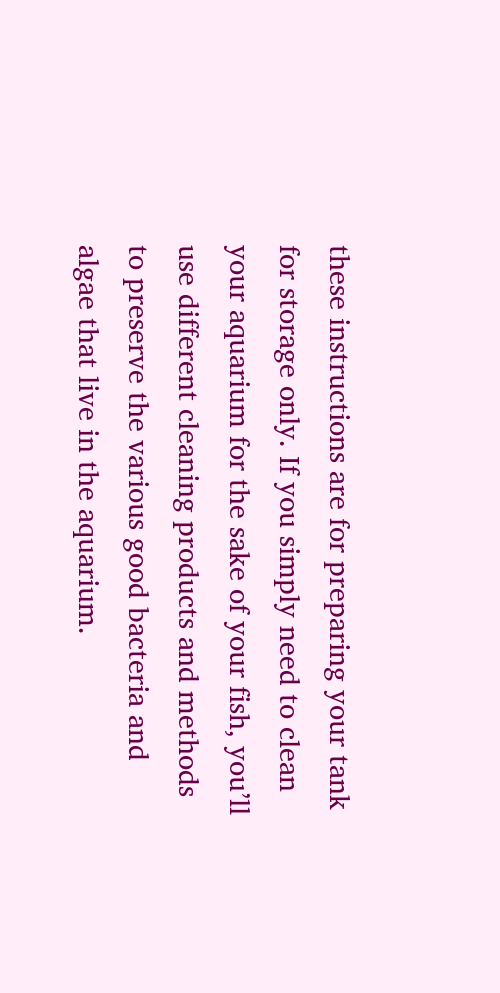these instructions are for preparing your tank for storage only. If you simply need to clean your aquarium for the sake of your fish, you’ll use different cleaning products and methods to preserve the various good bacteria and algae that live in the aquarium.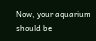Now, your aquarium should be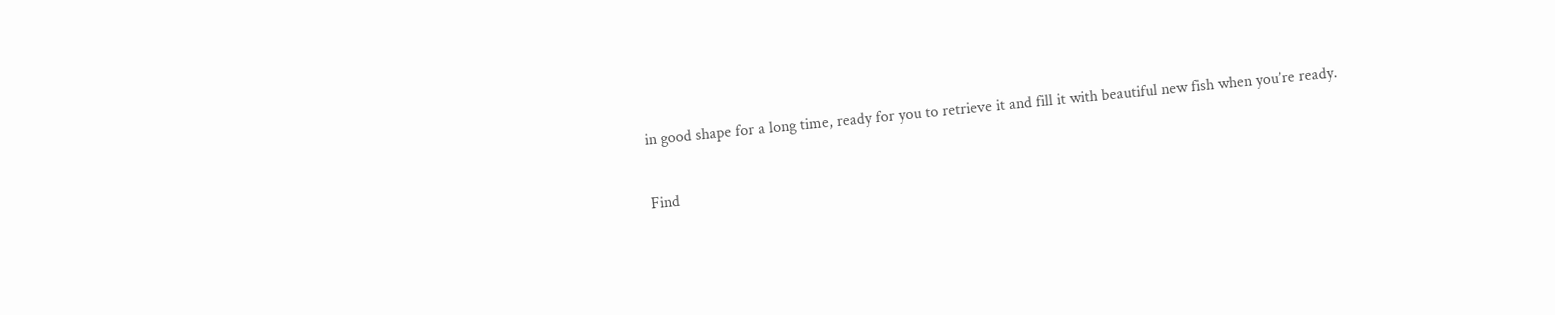in good shape for a long time, ready for you to retrieve it and fill it with beautiful new fish when you’re ready.

Find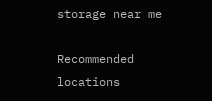storage near me

Recommended locations